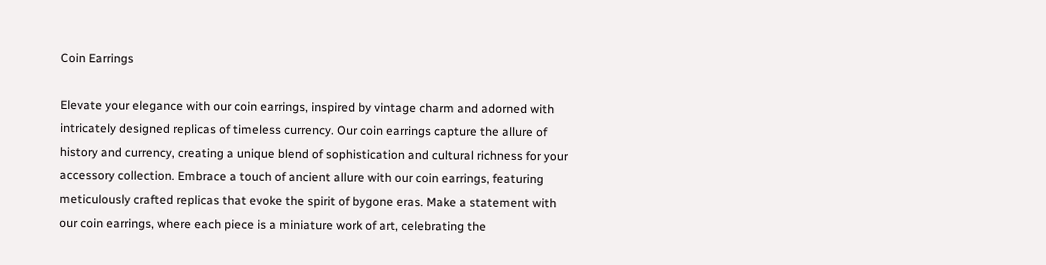Coin Earrings

Elevate your elegance with our coin earrings, inspired by vintage charm and adorned with intricately designed replicas of timeless currency. Our coin earrings capture the allure of history and currency, creating a unique blend of sophistication and cultural richness for your accessory collection. Embrace a touch of ancient allure with our coin earrings, featuring meticulously crafted replicas that evoke the spirit of bygone eras. Make a statement with our coin earrings, where each piece is a miniature work of art, celebrating the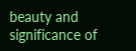beauty and significance of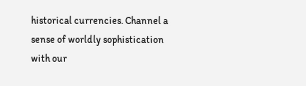historical currencies. Channel a sense of worldly sophistication with our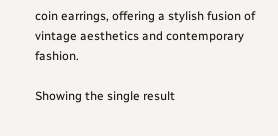coin earrings, offering a stylish fusion of vintage aesthetics and contemporary fashion.

Showing the single result